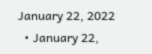January 22, 2022
  • January 22,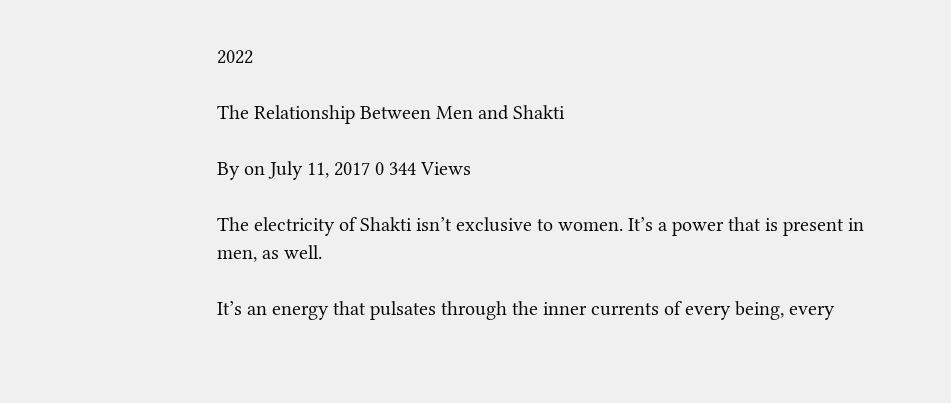2022

The Relationship Between Men and Shakti

By on July 11, 2017 0 344 Views

The electricity of Shakti isn’t exclusive to women. It’s a power that is present in men, as well.

It’s an energy that pulsates through the inner currents of every being, every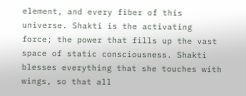element, and every fiber of this universe. Shakti is the activating force; the power that fills up the vast space of static consciousness. Shakti blesses everything that she touches with wings, so that all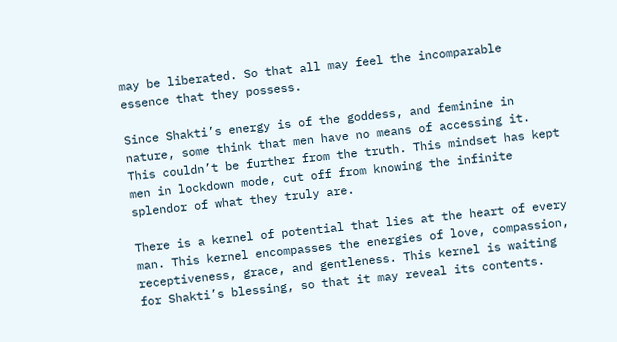may be liberated. So that all may feel the incomparable essence that they possess.

Since Shakti’s energy is of the goddess, and feminine in nature, some think that men have no means of accessing it. This couldn’t be further from the truth. This mindset has kept men in lockdown mode, cut off from knowing the infinite splendor of what they truly are.

There is a kernel of potential that lies at the heart of every man. This kernel encompasses the energies of love, compassion, receptiveness, grace, and gentleness. This kernel is waiting for Shakti’s blessing, so that it may reveal its contents.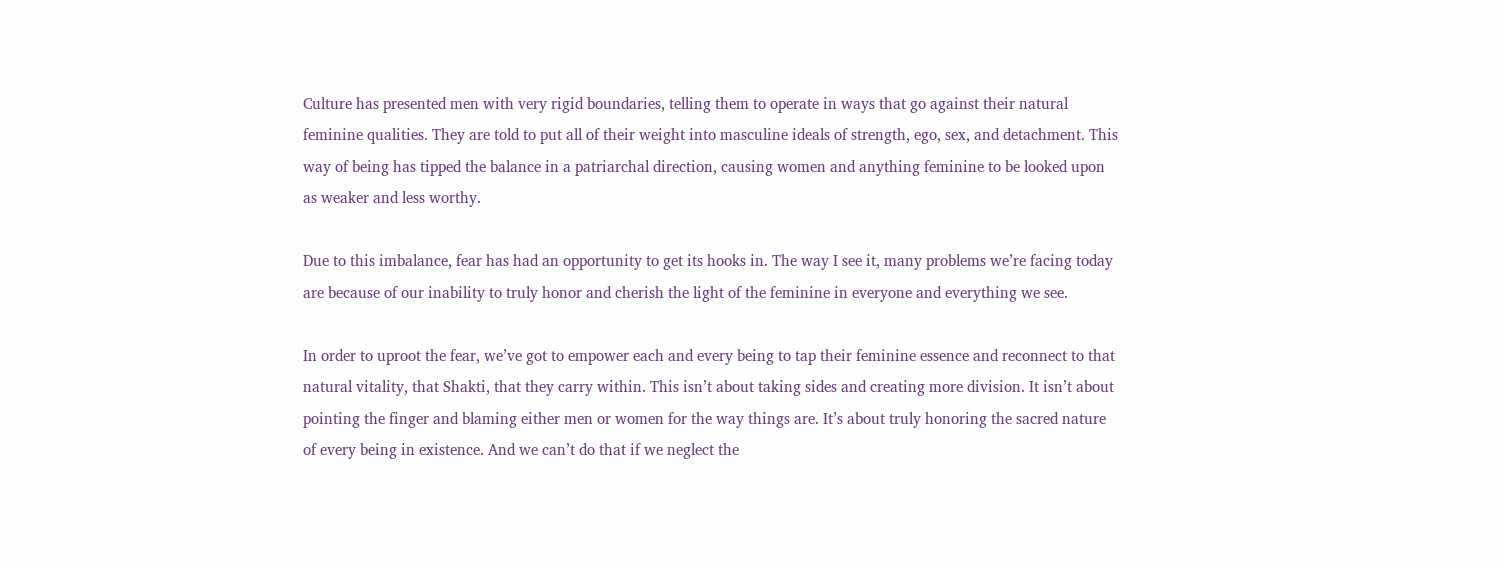Culture has presented men with very rigid boundaries, telling them to operate in ways that go against their natural feminine qualities. They are told to put all of their weight into masculine ideals of strength, ego, sex, and detachment. This way of being has tipped the balance in a patriarchal direction, causing women and anything feminine to be looked upon as weaker and less worthy.

Due to this imbalance, fear has had an opportunity to get its hooks in. The way I see it, many problems we’re facing today are because of our inability to truly honor and cherish the light of the feminine in everyone and everything we see.

In order to uproot the fear, we’ve got to empower each and every being to tap their feminine essence and reconnect to that natural vitality, that Shakti, that they carry within. This isn’t about taking sides and creating more division. It isn’t about pointing the finger and blaming either men or women for the way things are. It’s about truly honoring the sacred nature of every being in existence. And we can’t do that if we neglect the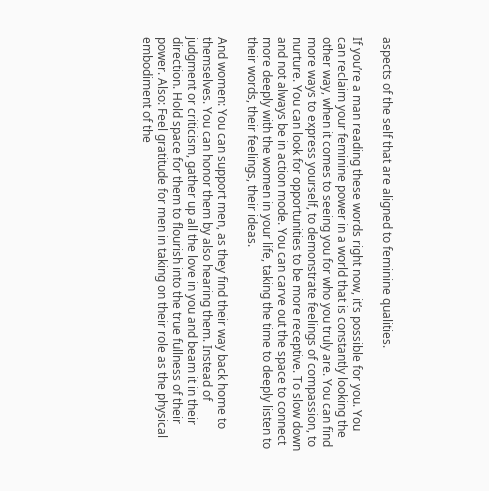aspects of the self that are aligned to feminine qualities.

If you’re a man reading these words right now, it’s possible for you. You can reclaim your feminine power in a world that is constantly looking the other way, when it comes to seeing you for who you truly are. You can find more ways to express yourself, to demonstrate feelings of compassion, to nurture. You can look for opportunities to be more receptive. To slow down and not always be in action mode. You can carve out the space to connect more deeply with the women in your life, taking the time to deeply listen to their words, their feelings, their ideas.

And women: You can support men, as they find their way back home to themselves. You can honor them by also hearing them. Instead of judgment or criticism, gather up all the love in you and beam it in their direction. Hold space for them to flourish into the true fullness of their power. Also: Feel gratitude for men in taking on their role as the physical embodiment of the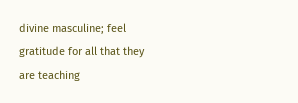divine masculine; feel gratitude for all that they are teaching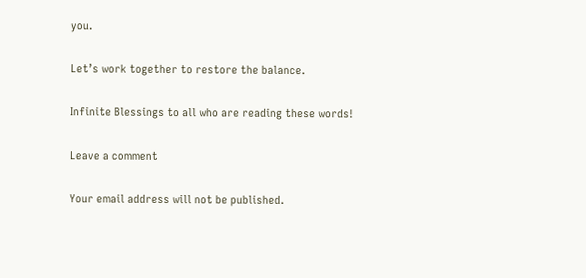you.

Let’s work together to restore the balance.

Infinite Blessings to all who are reading these words!

Leave a comment

Your email address will not be published.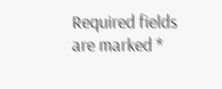Required fields are marked *